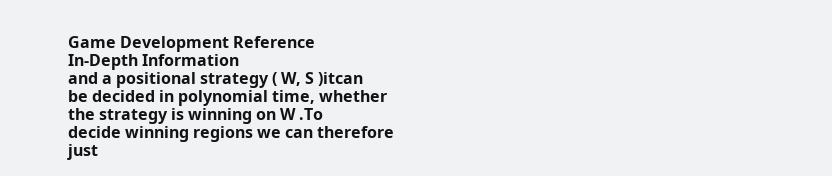Game Development Reference
In-Depth Information
and a positional strategy ( W, S )itcan
be decided in polynomial time, whether the strategy is winning on W .To
decide winning regions we can therefore just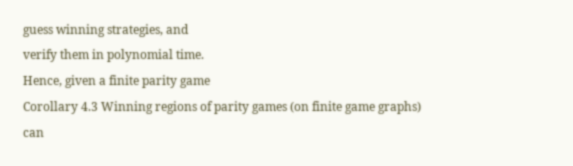guess winning strategies, and
verify them in polynomial time.
Hence, given a finite parity game
Corollary 4.3 Winning regions of parity games (on finite game graphs)
can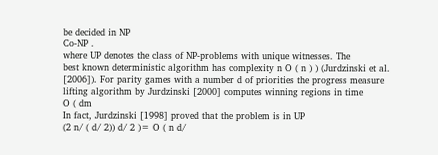be decided in NP
Co-NP .
where UP denotes the class of NP-problems with unique witnesses. The
best known deterministic algorithm has complexity n O ( n ) ) (Jurdzinski et al.
[2006]). For parity games with a number d of priorities the progress measure
lifting algorithm by Jurdzinski [2000] computes winning regions in time
O ( dm
In fact, Jurdzinski [1998] proved that the problem is in UP
(2 n/ ( d/ 2)) d/ 2 )= O ( n d/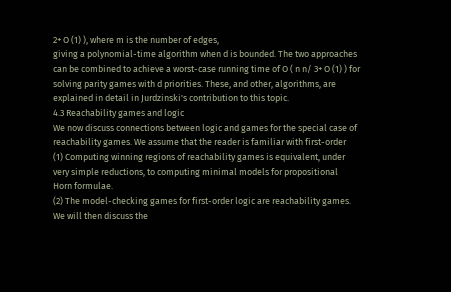2+ O (1) ), where m is the number of edges,
giving a polynomial-time algorithm when d is bounded. The two approaches
can be combined to achieve a worst-case running time of O ( n n/ 3+ O (1) ) for
solving parity games with d priorities. These, and other, algorithms, are
explained in detail in Jurdzinski's contribution to this topic.
4.3 Reachability games and logic
We now discuss connections between logic and games for the special case of
reachability games. We assume that the reader is familiar with first-order
(1) Computing winning regions of reachability games is equivalent, under
very simple reductions, to computing minimal models for propositional
Horn formulae.
(2) The model-checking games for first-order logic are reachability games.
We will then discuss the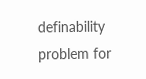definability problem for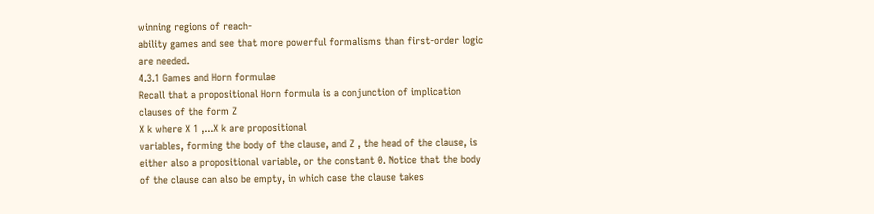winning regions of reach-
ability games and see that more powerful formalisms than first-order logic
are needed.
4.3.1 Games and Horn formulae
Recall that a propositional Horn formula is a conjunction of implication
clauses of the form Z
X k where X 1 ,...X k are propositional
variables, forming the body of the clause, and Z , the head of the clause, is
either also a propositional variable, or the constant 0. Notice that the body
of the clause can also be empty, in which case the clause takes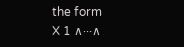the form
X 1 ∧···∧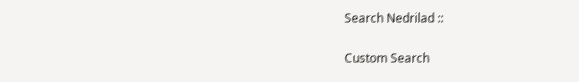Search Nedrilad ::

Custom Search